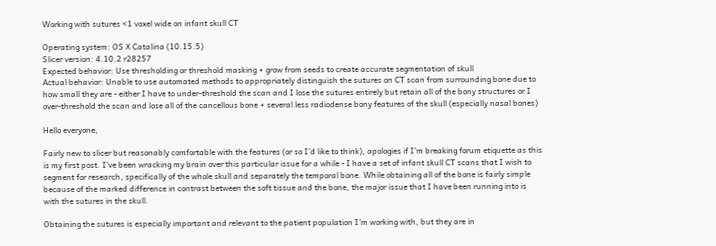Working with sutures <1 voxel wide on infant skull CT

Operating system: OS X Catalina (10.15.5)
Slicer version: 4.10.2 r28257
Expected behavior: Use thresholding or threshold masking + grow from seeds to create accurate segmentation of skull
Actual behavior: Unable to use automated methods to appropriately distinguish the sutures on CT scan from surrounding bone due to how small they are - either I have to under-threshold the scan and I lose the sutures entirely but retain all of the bony structures or I over-threshold the scan and lose all of the cancellous bone + several less radiodense bony features of the skull (especially nasal bones)

Hello everyone,

Fairly new to slicer but reasonably comfortable with the features (or so I’d like to think), apologies if I’m breaking forum etiquette as this is my first post. I’ve been wracking my brain over this particular issue for a while - I have a set of infant skull CT scans that I wish to segment for research, specifically of the whole skull and separately the temporal bone. While obtaining all of the bone is fairly simple because of the marked difference in contrast between the soft tissue and the bone, the major issue that I have been running into is with the sutures in the skull.

Obtaining the sutures is especially important and relevant to the patient population I’m working with, but they are in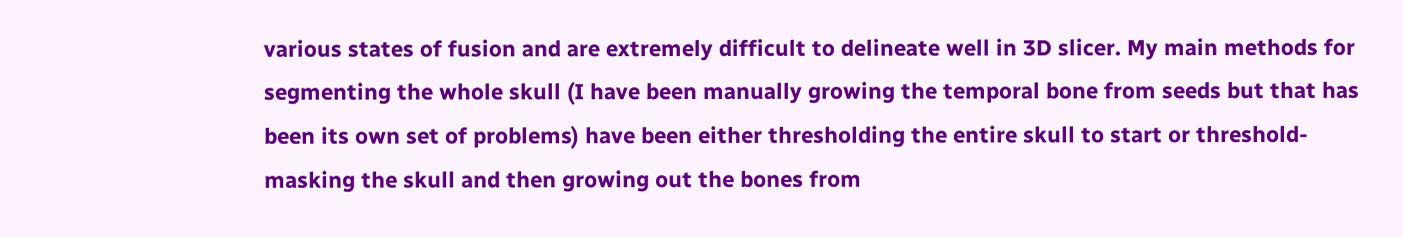various states of fusion and are extremely difficult to delineate well in 3D slicer. My main methods for segmenting the whole skull (I have been manually growing the temporal bone from seeds but that has been its own set of problems) have been either thresholding the entire skull to start or threshold-masking the skull and then growing out the bones from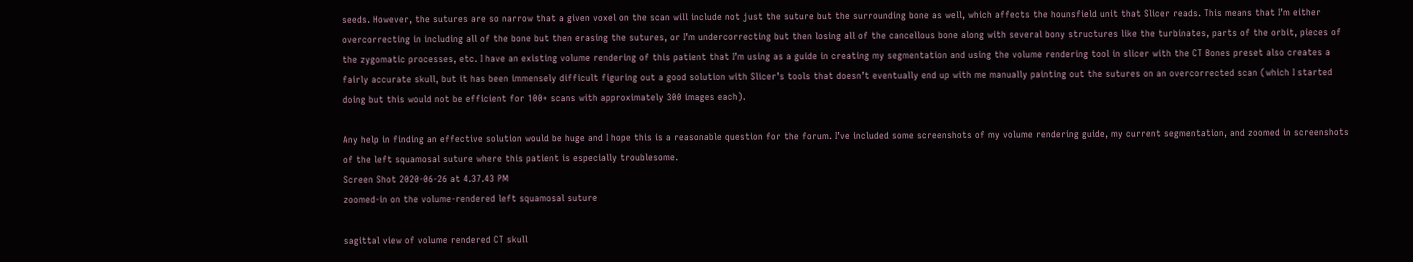seeds. However, the sutures are so narrow that a given voxel on the scan will include not just the suture but the surrounding bone as well, which affects the hounsfield unit that Slicer reads. This means that I’m either overcorrecting in including all of the bone but then erasing the sutures, or I’m undercorrecting but then losing all of the cancellous bone along with several bony structures like the turbinates, parts of the orbit, pieces of the zygomatic processes, etc. I have an existing volume rendering of this patient that I’m using as a guide in creating my segmentation and using the volume rendering tool in slicer with the CT Bones preset also creates a fairly accurate skull, but it has been immensely difficult figuring out a good solution with Slicer’s tools that doesn’t eventually end up with me manually painting out the sutures on an overcorrected scan (which I started doing but this would not be efficient for 100+ scans with approximately 300 images each).

Any help in finding an effective solution would be huge and I hope this is a reasonable question for the forum. I’ve included some screenshots of my volume rendering guide, my current segmentation, and zoomed in screenshots of the left squamosal suture where this patient is especially troublesome.
Screen Shot 2020-06-26 at 4.37.43 PM
zoomed-in on the volume-rendered left squamosal suture

sagittal view of volume rendered CT skull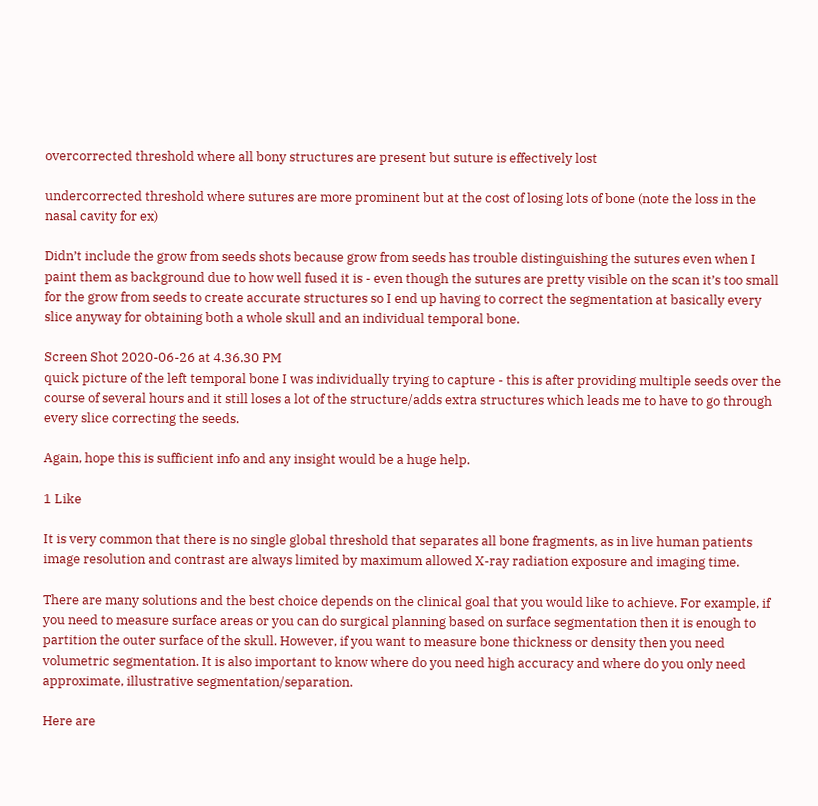overcorrected threshold where all bony structures are present but suture is effectively lost

undercorrected threshold where sutures are more prominent but at the cost of losing lots of bone (note the loss in the nasal cavity for ex)

Didn’t include the grow from seeds shots because grow from seeds has trouble distinguishing the sutures even when I paint them as background due to how well fused it is - even though the sutures are pretty visible on the scan it’s too small for the grow from seeds to create accurate structures so I end up having to correct the segmentation at basically every slice anyway for obtaining both a whole skull and an individual temporal bone.

Screen Shot 2020-06-26 at 4.36.30 PM
quick picture of the left temporal bone I was individually trying to capture - this is after providing multiple seeds over the course of several hours and it still loses a lot of the structure/adds extra structures which leads me to have to go through every slice correcting the seeds.

Again, hope this is sufficient info and any insight would be a huge help.

1 Like

It is very common that there is no single global threshold that separates all bone fragments, as in live human patients image resolution and contrast are always limited by maximum allowed X-ray radiation exposure and imaging time.

There are many solutions and the best choice depends on the clinical goal that you would like to achieve. For example, if you need to measure surface areas or you can do surgical planning based on surface segmentation then it is enough to partition the outer surface of the skull. However, if you want to measure bone thickness or density then you need volumetric segmentation. It is also important to know where do you need high accuracy and where do you only need approximate, illustrative segmentation/separation.

Here are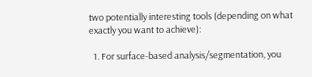two potentially interesting tools (depending on what exactly you want to achieve):

  1. For surface-based analysis/segmentation, you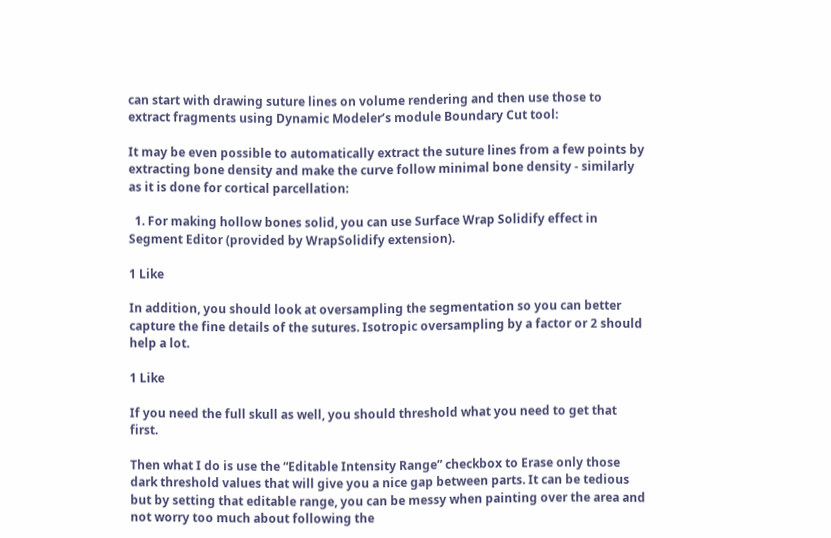can start with drawing suture lines on volume rendering and then use those to extract fragments using Dynamic Modeler’s module Boundary Cut tool:

It may be even possible to automatically extract the suture lines from a few points by extracting bone density and make the curve follow minimal bone density - similarly as it is done for cortical parcellation:

  1. For making hollow bones solid, you can use Surface Wrap Solidify effect in Segment Editor (provided by WrapSolidify extension).

1 Like

In addition, you should look at oversampling the segmentation so you can better capture the fine details of the sutures. Isotropic oversampling by a factor or 2 should help a lot.

1 Like

If you need the full skull as well, you should threshold what you need to get that first.

Then what I do is use the “Editable Intensity Range” checkbox to Erase only those dark threshold values that will give you a nice gap between parts. It can be tedious but by setting that editable range, you can be messy when painting over the area and not worry too much about following the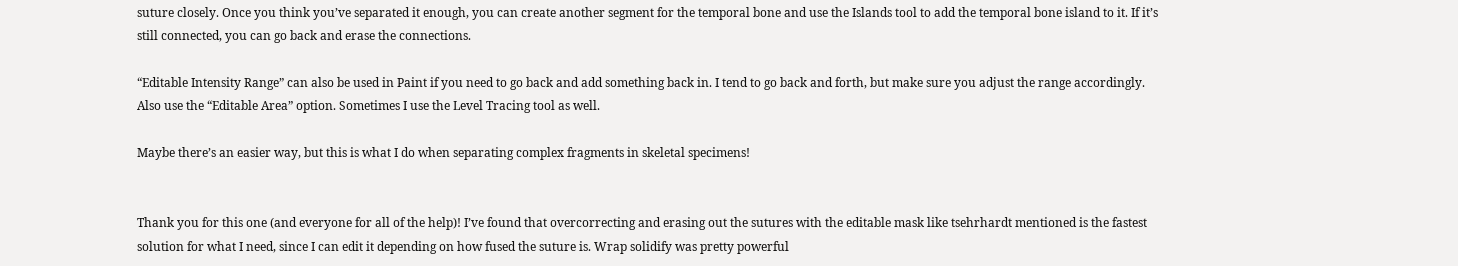suture closely. Once you think you’ve separated it enough, you can create another segment for the temporal bone and use the Islands tool to add the temporal bone island to it. If it’s still connected, you can go back and erase the connections.

“Editable Intensity Range” can also be used in Paint if you need to go back and add something back in. I tend to go back and forth, but make sure you adjust the range accordingly. Also use the “Editable Area” option. Sometimes I use the Level Tracing tool as well.

Maybe there’s an easier way, but this is what I do when separating complex fragments in skeletal specimens!


Thank you for this one (and everyone for all of the help)! I’ve found that overcorrecting and erasing out the sutures with the editable mask like tsehrhardt mentioned is the fastest solution for what I need, since I can edit it depending on how fused the suture is. Wrap solidify was pretty powerful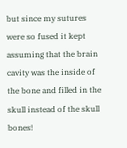but since my sutures were so fused it kept assuming that the brain cavity was the inside of the bone and filled in the skull instead of the skull bones!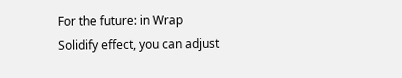For the future: in Wrap Solidify effect, you can adjust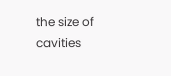the size of cavities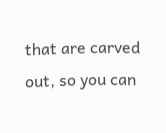that are carved out, so you can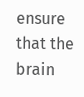ensure that the brain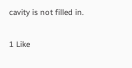cavity is not filled in.

1 Like